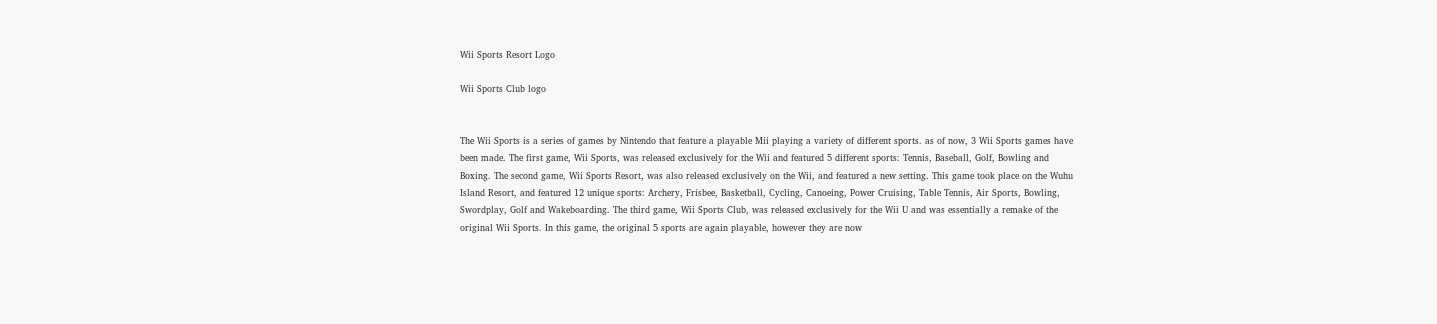Wii Sports Resort Logo

Wii Sports Club logo


The Wii Sports is a series of games by Nintendo that feature a playable Mii playing a variety of different sports. as of now, 3 Wii Sports games have been made. The first game, Wii Sports, was released exclusively for the Wii and featured 5 different sports: Tennis, Baseball, Golf, Bowling and Boxing. The second game, Wii Sports Resort, was also released exclusively on the Wii, and featured a new setting. This game took place on the Wuhu Island Resort, and featured 12 unique sports: Archery, Frisbee, Basketball, Cycling, Canoeing, Power Cruising, Table Tennis, Air Sports, Bowling, Swordplay, Golf and Wakeboarding. The third game, Wii Sports Club, was released exclusively for the Wii U and was essentially a remake of the original Wii Sports. In this game, the original 5 sports are again playable, however they are now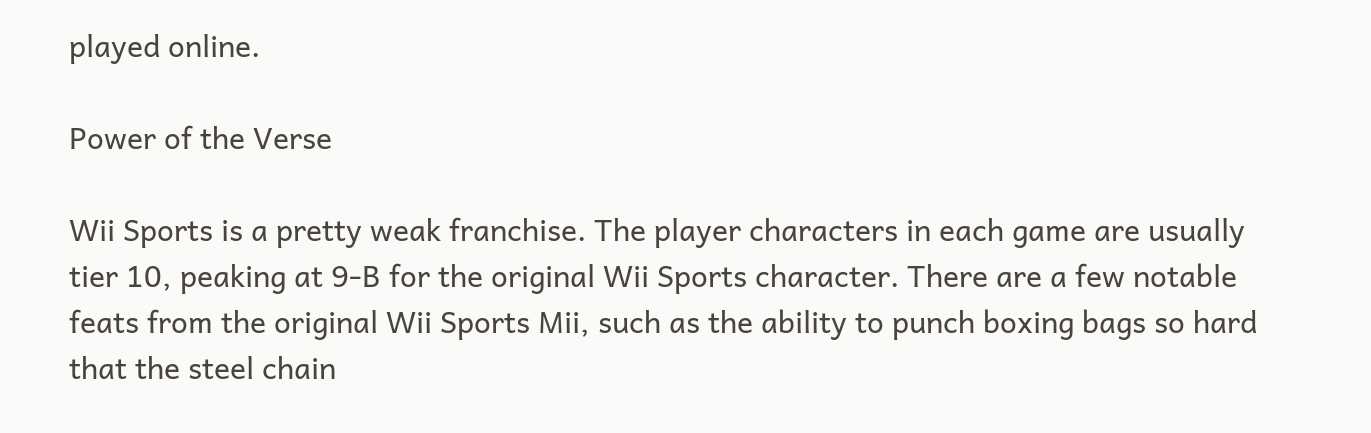played online.

Power of the Verse

Wii Sports is a pretty weak franchise. The player characters in each game are usually tier 10, peaking at 9-B for the original Wii Sports character. There are a few notable feats from the original Wii Sports Mii, such as the ability to punch boxing bags so hard that the steel chain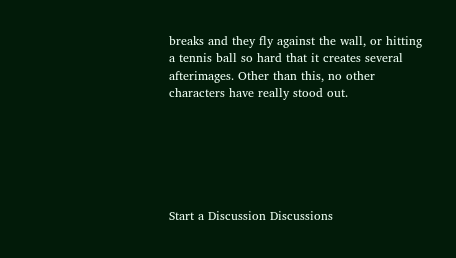breaks and they fly against the wall, or hitting a tennis ball so hard that it creates several afterimages. Other than this, no other characters have really stood out.






Start a Discussion Discussions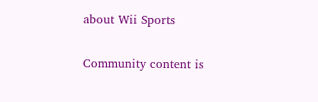about Wii Sports

Community content is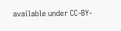available under CC-BY-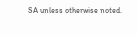SA unless otherwise noted.